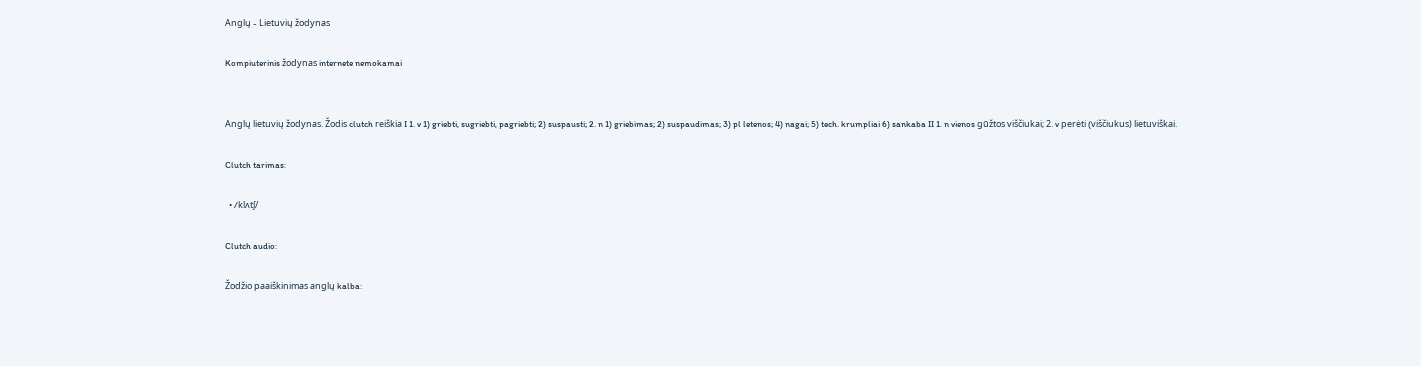Anglų - Lietuvių žodynas

Kompiuterinis žodynas internete nemokamai


Anglų lietuvių žodynas. Žodis clutch reiškia I 1. v 1) griebti, sugriebti, pagriebti; 2) suspausti; 2. n 1) griebimas; 2) suspaudimas; 3) pl letenos; 4) nagai; 5) tech. krumpliai 6) sankaba II 1. n vienos gūžtos viščiukai; 2. v perėti (viščiukus) lietuviškai.

Clutch tarimas:

  • /klʌtʃ/

Clutch audio:

Žodžio paaiškinimas anglų kalba: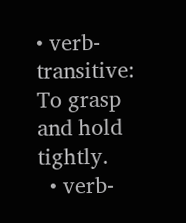• verb-transitive: To grasp and hold tightly.
  • verb-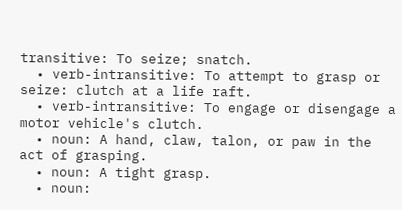transitive: To seize; snatch.
  • verb-intransitive: To attempt to grasp or seize: clutch at a life raft.
  • verb-intransitive: To engage or disengage a motor vehicle's clutch.
  • noun: A hand, claw, talon, or paw in the act of grasping.
  • noun: A tight grasp.
  • noun: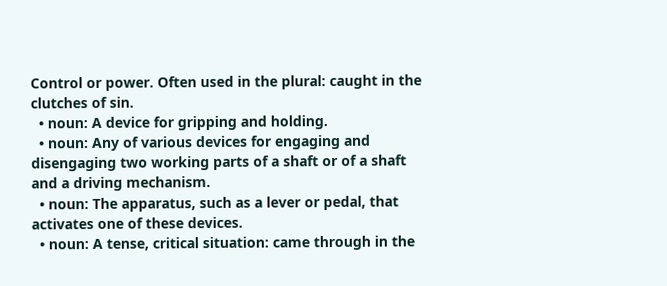Control or power. Often used in the plural: caught in the clutches of sin.
  • noun: A device for gripping and holding.
  • noun: Any of various devices for engaging and disengaging two working parts of a shaft or of a shaft and a driving mechanism.
  • noun: The apparatus, such as a lever or pedal, that activates one of these devices.
  • noun: A tense, critical situation: came through in the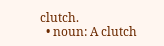clutch.
  • noun: A clutch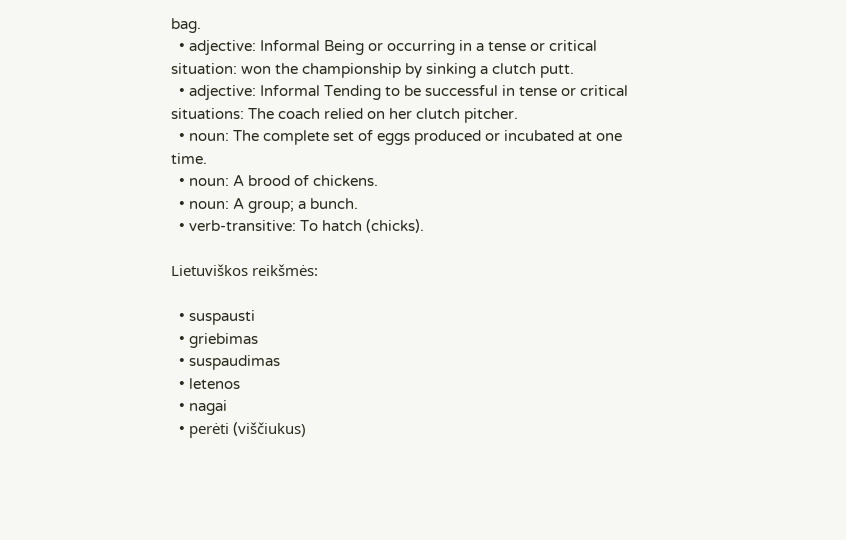bag.
  • adjective: Informal Being or occurring in a tense or critical situation: won the championship by sinking a clutch putt.
  • adjective: Informal Tending to be successful in tense or critical situations: The coach relied on her clutch pitcher.
  • noun: The complete set of eggs produced or incubated at one time.
  • noun: A brood of chickens.
  • noun: A group; a bunch.
  • verb-transitive: To hatch (chicks).

Lietuviškos reikšmės:

  • suspausti
  • griebimas
  • suspaudimas
  • letenos
  • nagai
  • perėti (viščiukus)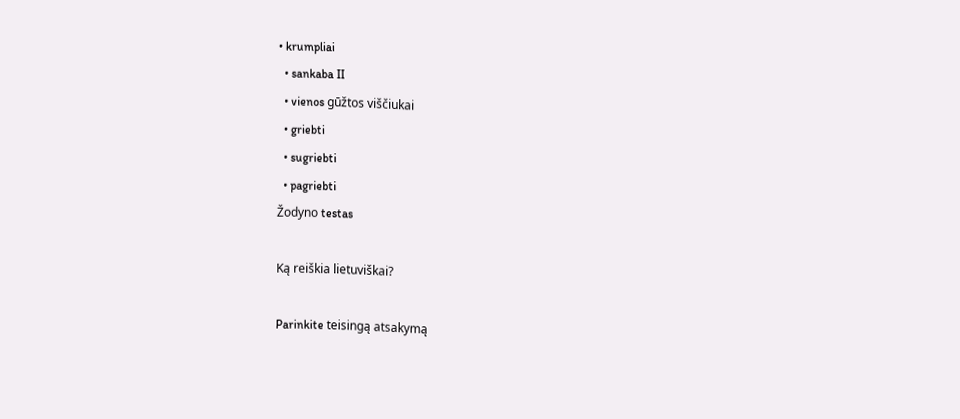• krumpliai
  • sankaba II
  • vienos gūžtos viščiukai
  • griebti
  • sugriebti
  • pagriebti
Žodyno testas

Ką reiškia lietuviškai?

Parinkite teisingą atsakymą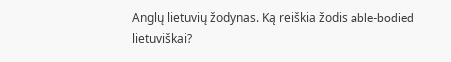Anglų lietuvių žodynas. Ką reiškia žodis able-bodied lietuviškai?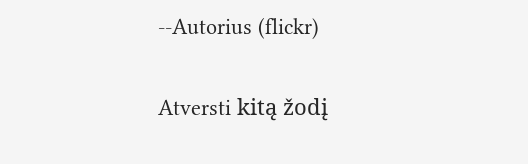--Autorius (flickr)

Atversti kitą žodį